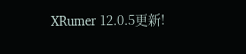XRumer 12.0.5更新!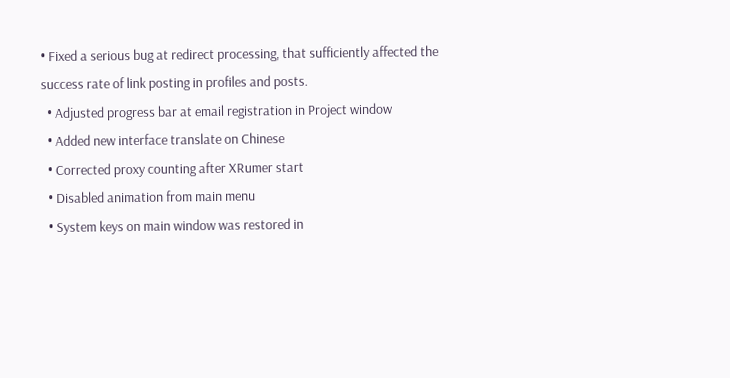• Fixed a serious bug at redirect processing, that sufficiently affected the success rate of link posting in profiles and posts.
  • Adjusted progress bar at email registration in Project window
  • Added new interface translate on Chinese
  • Corrected proxy counting after XRumer start
  • Disabled animation from main menu
  • System keys on main window was restored in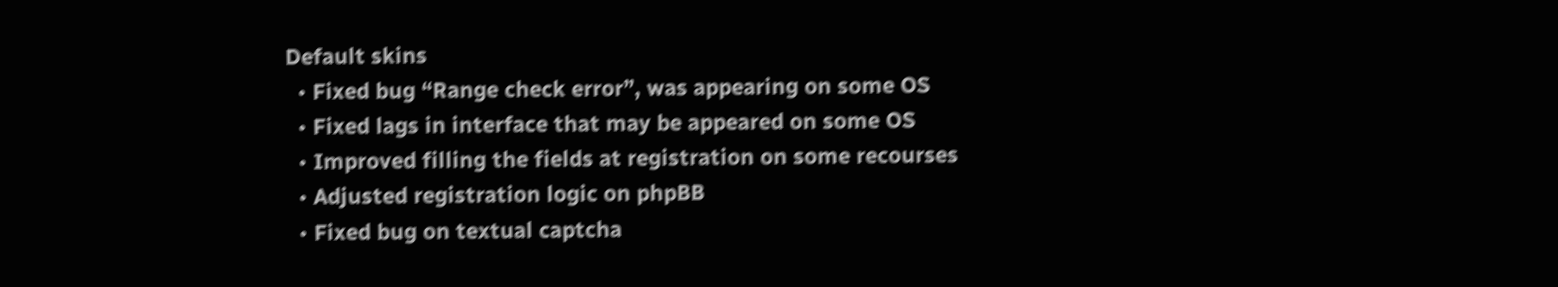Default skins
  • Fixed bug “Range check error”, was appearing on some OS
  • Fixed lags in interface that may be appeared on some OS
  • Improved filling the fields at registration on some recourses
  • Adjusted registration logic on phpBB
  • Fixed bug on textual captcha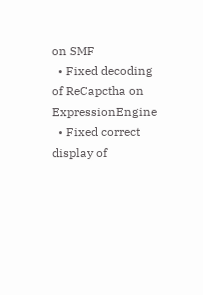on SMF
  • Fixed decoding of ReCapctha on ExpressionEngine
  • Fixed correct display of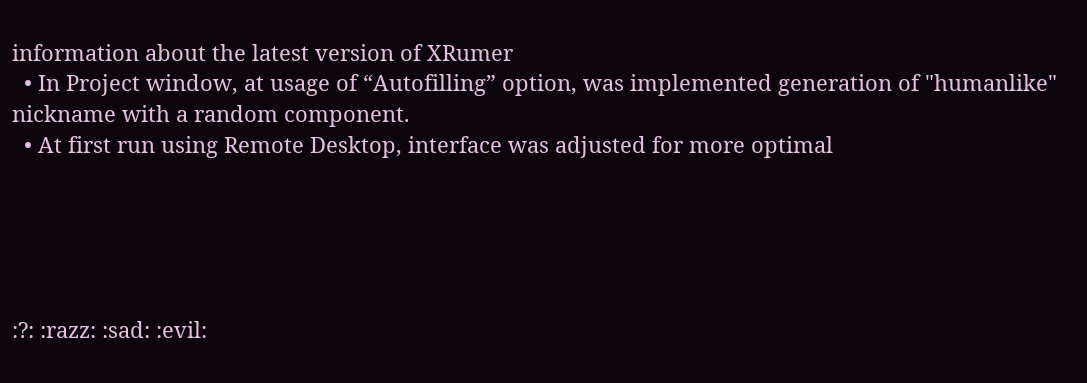information about the latest version of XRumer
  • In Project window, at usage of “Autofilling” option, was implemented generation of "humanlike" nickname with a random component.
  • At first run using Remote Desktop, interface was adjusted for more optimal





:?: :razz: :sad: :evil: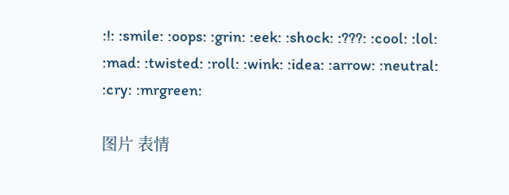:!: :smile: :oops: :grin: :eek: :shock: :???: :cool: :lol: :mad: :twisted: :roll: :wink: :idea: :arrow: :neutral: :cry: :mrgreen:

图片 表情